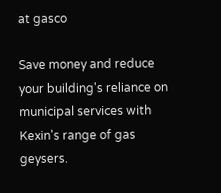at gasco

Save money and reduce your building's reliance on municipal services with Kexin's range of gas geysers.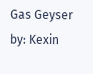Gas Geyser
by: Kexin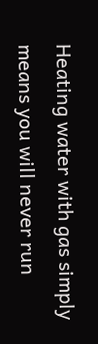Heating water with gas simply means you will never run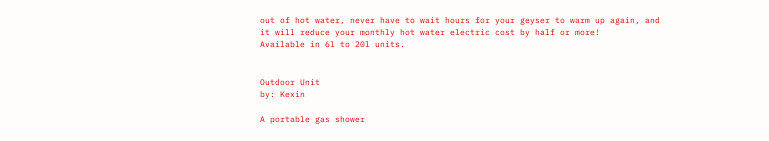out of hot water, never have to wait hours for your geyser to warm up again, and it will reduce your monthly hot water electric cost by half or more!
Available in 6l to 20l units.


Outdoor Unit
by: Kexin

A portable gas shower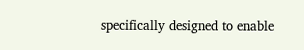specifically designed to enable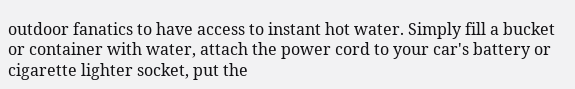outdoor fanatics to have access to instant hot water. Simply fill a bucket or container with water, attach the power cord to your car's battery or cigarette lighter socket, put the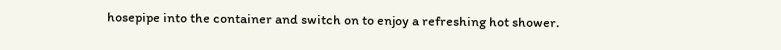hosepipe into the container and switch on to enjoy a refreshing hot shower.